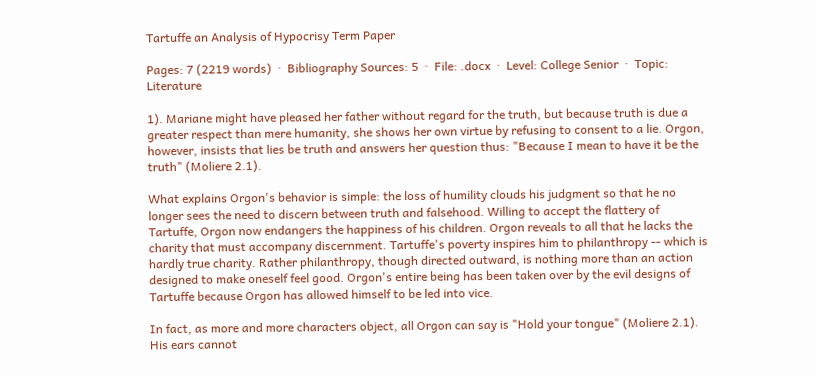Tartuffe an Analysis of Hypocrisy Term Paper

Pages: 7 (2219 words)  ·  Bibliography Sources: 5  ·  File: .docx  ·  Level: College Senior  ·  Topic: Literature

1). Mariane might have pleased her father without regard for the truth, but because truth is due a greater respect than mere humanity, she shows her own virtue by refusing to consent to a lie. Orgon, however, insists that lies be truth and answers her question thus: "Because I mean to have it be the truth" (Moliere 2.1).

What explains Orgon's behavior is simple: the loss of humility clouds his judgment so that he no longer sees the need to discern between truth and falsehood. Willing to accept the flattery of Tartuffe, Orgon now endangers the happiness of his children. Orgon reveals to all that he lacks the charity that must accompany discernment. Tartuffe's poverty inspires him to philanthropy -- which is hardly true charity. Rather philanthropy, though directed outward, is nothing more than an action designed to make oneself feel good. Orgon's entire being has been taken over by the evil designs of Tartuffe because Orgon has allowed himself to be led into vice.

In fact, as more and more characters object, all Orgon can say is "Hold your tongue" (Moliere 2.1). His ears cannot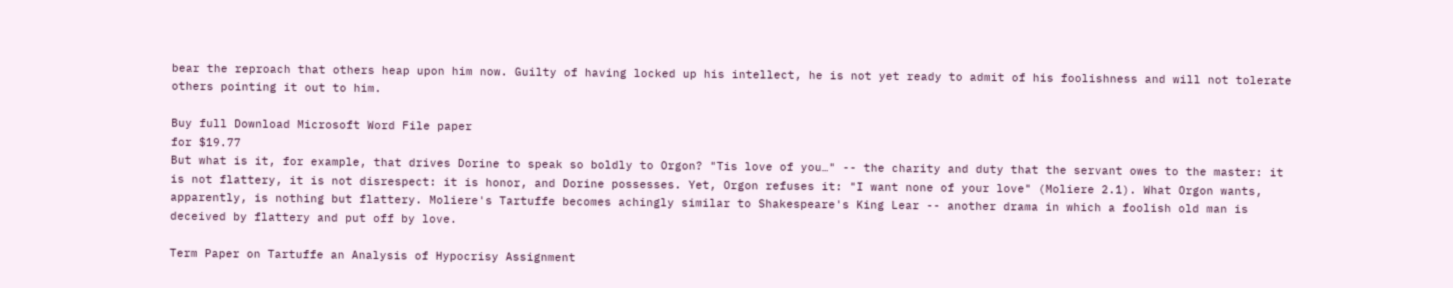bear the reproach that others heap upon him now. Guilty of having locked up his intellect, he is not yet ready to admit of his foolishness and will not tolerate others pointing it out to him.

Buy full Download Microsoft Word File paper
for $19.77
But what is it, for example, that drives Dorine to speak so boldly to Orgon? "Tis love of you…" -- the charity and duty that the servant owes to the master: it is not flattery, it is not disrespect: it is honor, and Dorine possesses. Yet, Orgon refuses it: "I want none of your love" (Moliere 2.1). What Orgon wants, apparently, is nothing but flattery. Moliere's Tartuffe becomes achingly similar to Shakespeare's King Lear -- another drama in which a foolish old man is deceived by flattery and put off by love.

Term Paper on Tartuffe an Analysis of Hypocrisy Assignment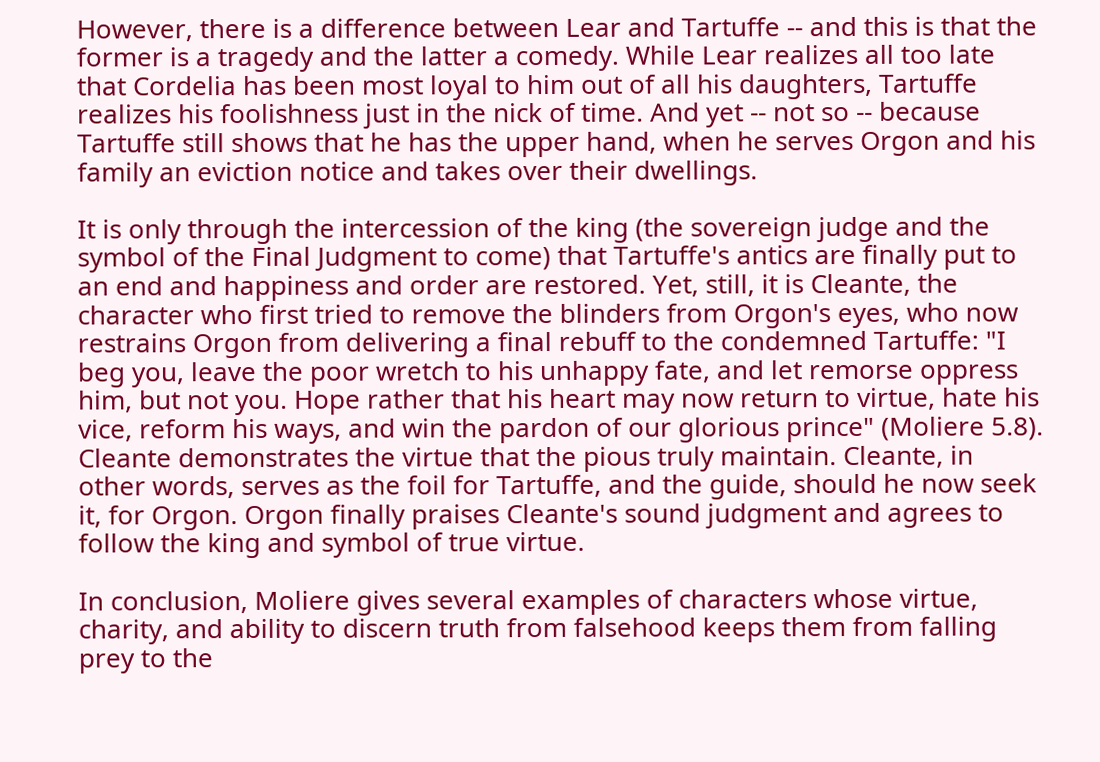However, there is a difference between Lear and Tartuffe -- and this is that the former is a tragedy and the latter a comedy. While Lear realizes all too late that Cordelia has been most loyal to him out of all his daughters, Tartuffe realizes his foolishness just in the nick of time. And yet -- not so -- because Tartuffe still shows that he has the upper hand, when he serves Orgon and his family an eviction notice and takes over their dwellings.

It is only through the intercession of the king (the sovereign judge and the symbol of the Final Judgment to come) that Tartuffe's antics are finally put to an end and happiness and order are restored. Yet, still, it is Cleante, the character who first tried to remove the blinders from Orgon's eyes, who now restrains Orgon from delivering a final rebuff to the condemned Tartuffe: "I beg you, leave the poor wretch to his unhappy fate, and let remorse oppress him, but not you. Hope rather that his heart may now return to virtue, hate his vice, reform his ways, and win the pardon of our glorious prince" (Moliere 5.8). Cleante demonstrates the virtue that the pious truly maintain. Cleante, in other words, serves as the foil for Tartuffe, and the guide, should he now seek it, for Orgon. Orgon finally praises Cleante's sound judgment and agrees to follow the king and symbol of true virtue.

In conclusion, Moliere gives several examples of characters whose virtue, charity, and ability to discern truth from falsehood keeps them from falling prey to the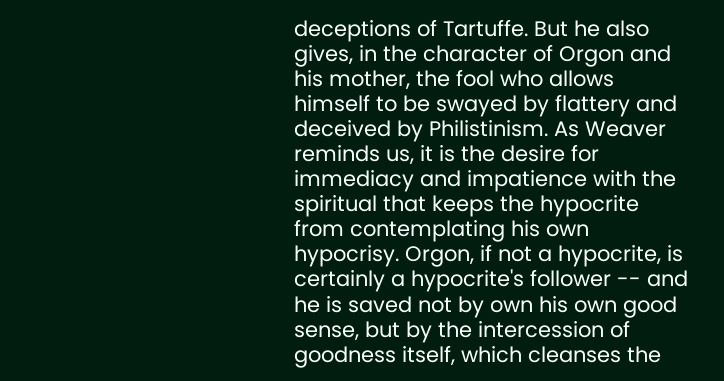deceptions of Tartuffe. But he also gives, in the character of Orgon and his mother, the fool who allows himself to be swayed by flattery and deceived by Philistinism. As Weaver reminds us, it is the desire for immediacy and impatience with the spiritual that keeps the hypocrite from contemplating his own hypocrisy. Orgon, if not a hypocrite, is certainly a hypocrite's follower -- and he is saved not by own his own good sense, but by the intercession of goodness itself, which cleanses the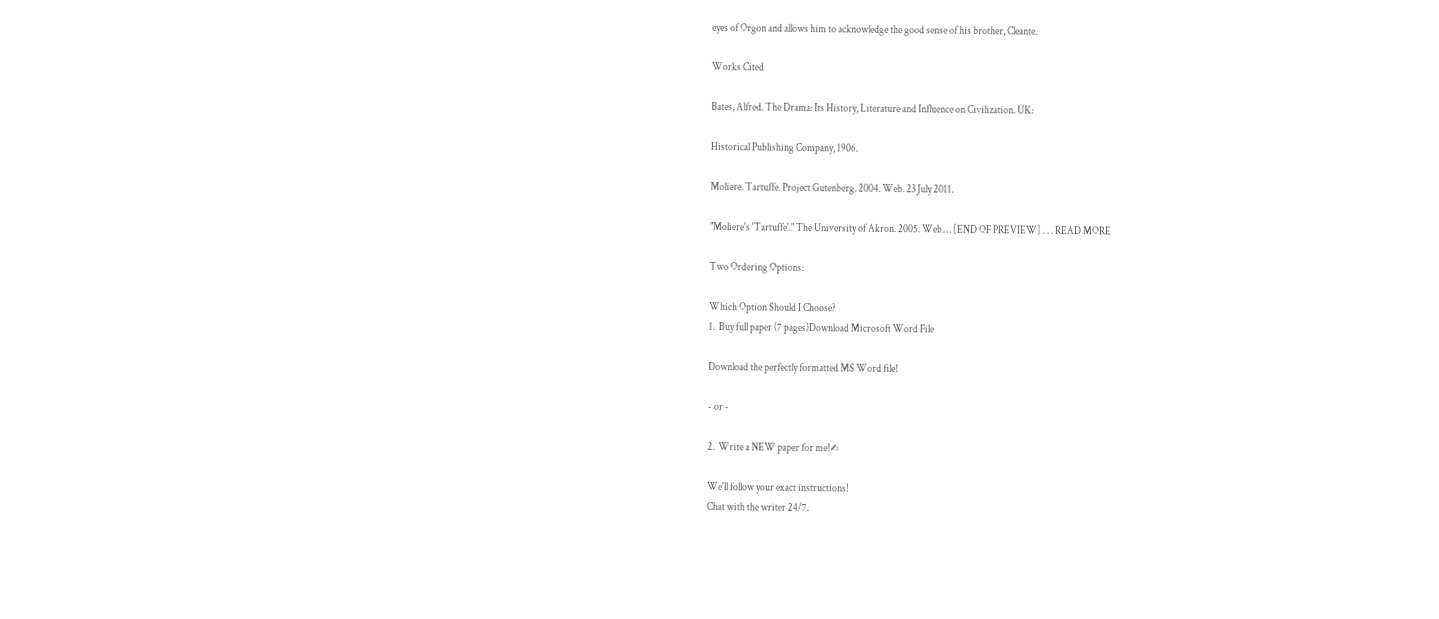eyes of Orgon and allows him to acknowledge the good sense of his brother, Cleante.

Works Cited

Bates, Alfred. The Drama: Its History, Literature and Influence on Civilization. UK:

Historical Publishing Company, 1906.

Moliere. Tartuffe. Project Gutenberg. 2004. Web. 23 July 2011.

"Moliere's 'Tartuffe'." The University of Akron. 2005. Web.… [END OF PREVIEW] . . . READ MORE

Two Ordering Options:

Which Option Should I Choose?
1.  Buy full paper (7 pages)Download Microsoft Word File

Download the perfectly formatted MS Word file!

- or -

2.  Write a NEW paper for me!✍

We'll follow your exact instructions!
Chat with the writer 24/7.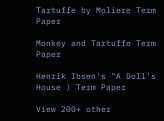Tartuffe by Moliere Term Paper

Monkey and Tartuffe Term Paper

Henrik Ibsen's "A Doll's House ) Term Paper

View 200+ other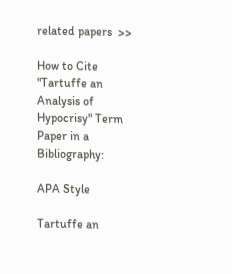related papers  >>

How to Cite "Tartuffe an Analysis of Hypocrisy" Term Paper in a Bibliography:

APA Style

Tartuffe an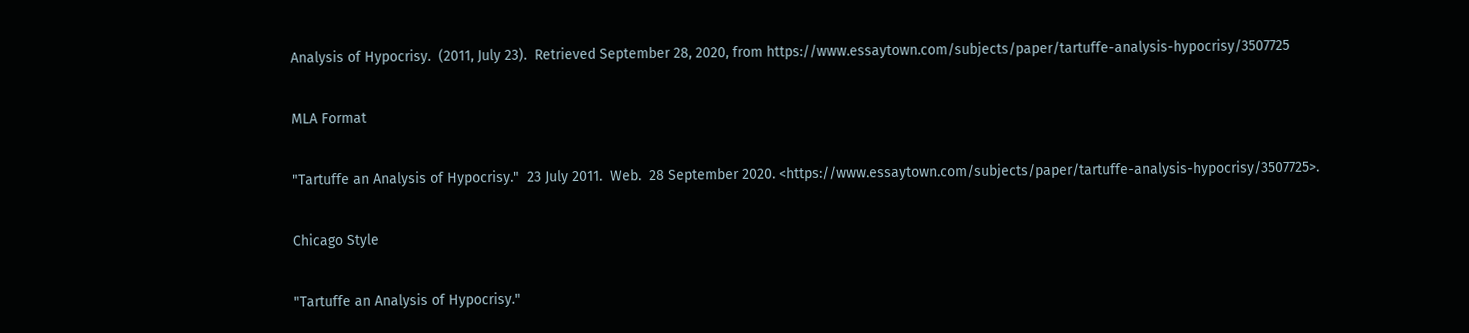Analysis of Hypocrisy.  (2011, July 23).  Retrieved September 28, 2020, from https://www.essaytown.com/subjects/paper/tartuffe-analysis-hypocrisy/3507725

MLA Format

"Tartuffe an Analysis of Hypocrisy."  23 July 2011.  Web.  28 September 2020. <https://www.essaytown.com/subjects/paper/tartuffe-analysis-hypocrisy/3507725>.

Chicago Style

"Tartuffe an Analysis of Hypocrisy."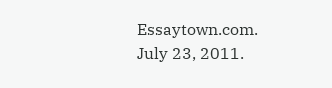Essaytown.com.  July 23, 2011.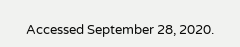Accessed September 28, 2020.